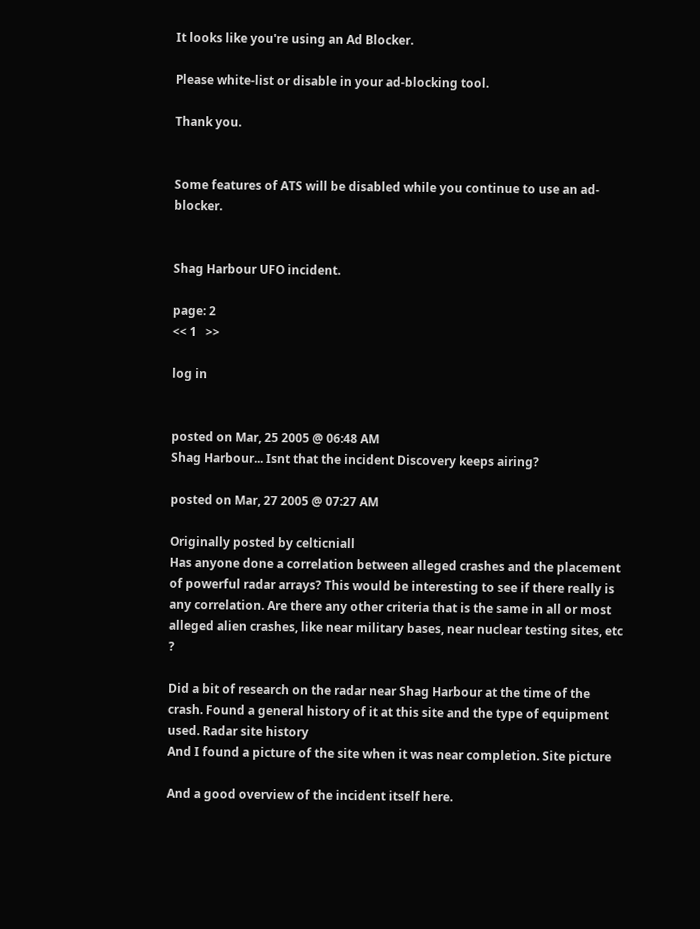It looks like you're using an Ad Blocker.

Please white-list or disable in your ad-blocking tool.

Thank you.


Some features of ATS will be disabled while you continue to use an ad-blocker.


Shag Harbour UFO incident.

page: 2
<< 1   >>

log in


posted on Mar, 25 2005 @ 06:48 AM
Shag Harbour... Isnt that the incident Discovery keeps airing?

posted on Mar, 27 2005 @ 07:27 AM

Originally posted by celticniall
Has anyone done a correlation between alleged crashes and the placement of powerful radar arrays? This would be interesting to see if there really is any correlation. Are there any other criteria that is the same in all or most alleged alien crashes, like near military bases, near nuclear testing sites, etc ?

Did a bit of research on the radar near Shag Harbour at the time of the crash. Found a general history of it at this site and the type of equipment used. Radar site history
And I found a picture of the site when it was near completion. Site picture

And a good overview of the incident itself here.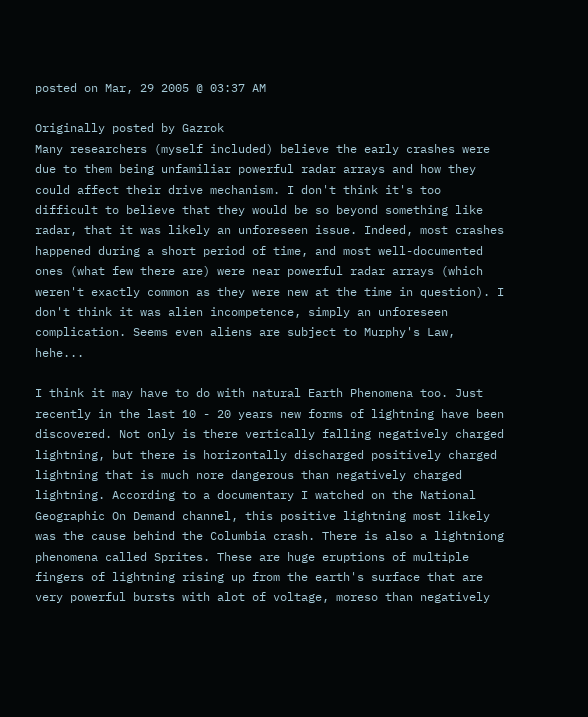posted on Mar, 29 2005 @ 03:37 AM

Originally posted by Gazrok
Many researchers (myself included) believe the early crashes were due to them being unfamiliar powerful radar arrays and how they could affect their drive mechanism. I don't think it's too difficult to believe that they would be so beyond something like radar, that it was likely an unforeseen issue. Indeed, most crashes happened during a short period of time, and most well-documented ones (what few there are) were near powerful radar arrays (which weren't exactly common as they were new at the time in question). I don't think it was alien incompetence, simply an unforeseen complication. Seems even aliens are subject to Murphy's Law, hehe...

I think it may have to do with natural Earth Phenomena too. Just recently in the last 10 - 20 years new forms of lightning have been discovered. Not only is there vertically falling negatively charged lightning, but there is horizontally discharged positively charged lightning that is much nore dangerous than negatively charged lightning. According to a documentary I watched on the National Geographic On Demand channel, this positive lightning most likely was the cause behind the Columbia crash. There is also a lightniong phenomena called Sprites. These are huge eruptions of multiple fingers of lightning rising up from the earth's surface that are very powerful bursts with alot of voltage, moreso than negatively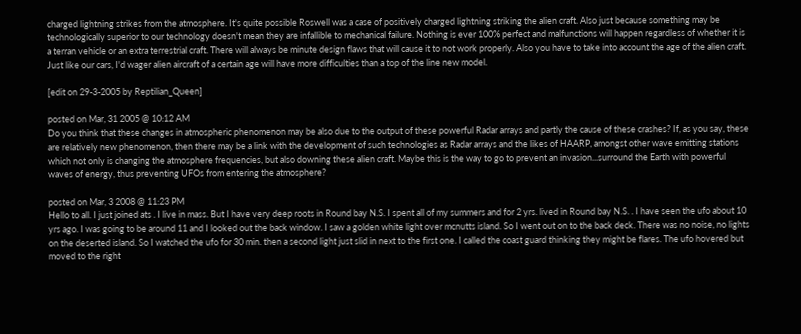charged lightning strikes from the atmosphere. It's quite possible Roswell was a case of positively charged lightning striking the alien craft. Also just because something may be technologically superior to our technology doesn't mean they are infallible to mechanical failure. Nothing is ever 100% perfect and malfunctions will happen regardless of whether it is a terran vehicle or an extra terrestrial craft. There will always be minute design flaws that will cause it to not work properly. Also you have to take into account the age of the alien craft. Just like our cars, I'd wager alien aircraft of a certain age will have more difficulties than a top of the line new model.

[edit on 29-3-2005 by Reptilian_Queen]

posted on Mar, 31 2005 @ 10:12 AM
Do you think that these changes in atmospheric phenomenon may be also due to the output of these powerful Radar arrays and partly the cause of these crashes? If, as you say, these are relatively new phenomenon, then there may be a link with the development of such technologies as Radar arrays and the likes of HAARP, amongst other wave emitting stations which not only is changing the atmosphere frequencies, but also downing these alien craft. Maybe this is the way to go to prevent an invasion...surround the Earth with powerful waves of energy, thus preventing UFOs from entering the atmosphere?

posted on Mar, 3 2008 @ 11:23 PM
Hello to all. I just joined ats . I live in mass. But I have very deep roots in Round bay N.S. I spent all of my summers and for 2 yrs. lived in Round bay N.S. . I have seen the ufo about 10 yrs ago. I was going to be around 11 and I looked out the back window. I saw a golden white light over mcnutts island. So I went out on to the back deck. There was no noise, no lights on the deserted island. So I watched the ufo for 30 min. then a second light just slid in next to the first one. I called the coast guard thinking they might be flares. The ufo hovered but moved to the right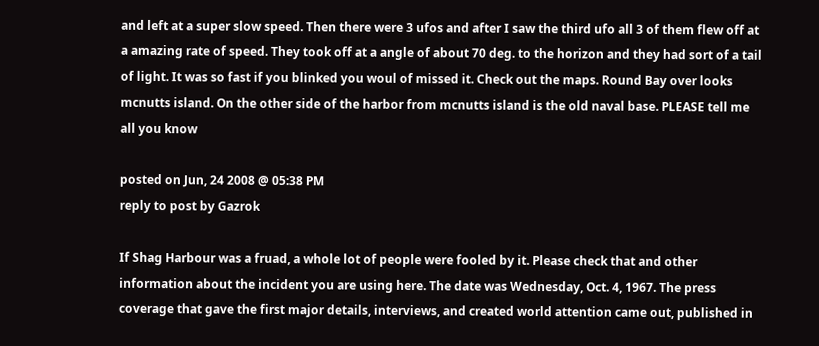and left at a super slow speed. Then there were 3 ufos and after I saw the third ufo all 3 of them flew off at a amazing rate of speed. They took off at a angle of about 70 deg. to the horizon and they had sort of a tail of light. It was so fast if you blinked you woul of missed it. Check out the maps. Round Bay over looks mcnutts island. On the other side of the harbor from mcnutts island is the old naval base. PLEASE tell me all you know

posted on Jun, 24 2008 @ 05:38 PM
reply to post by Gazrok

If Shag Harbour was a fruad, a whole lot of people were fooled by it. Please check that and other information about the incident you are using here. The date was Wednesday, Oct. 4, 1967. The press coverage that gave the first major details, interviews, and created world attention came out, published in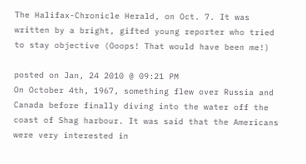The Halifax-Chronicle Herald, on Oct. 7. It was written by a bright, gifted young reporter who tried to stay objective (Ooops! That would have been me!)

posted on Jan, 24 2010 @ 09:21 PM
On October 4th, 1967, something flew over Russia and Canada before finally diving into the water off the coast of Shag harbour. It was said that the Americans were very interested in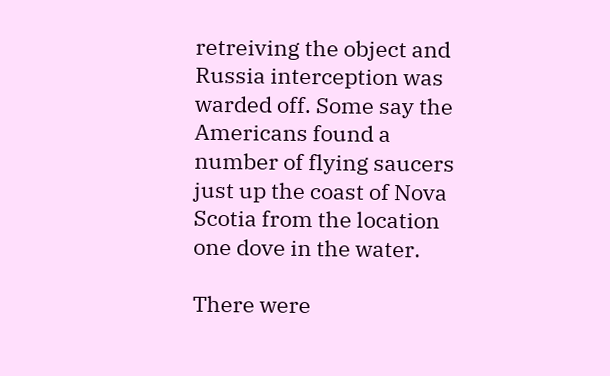retreiving the object and Russia interception was warded off. Some say the Americans found a number of flying saucers just up the coast of Nova Scotia from the location one dove in the water.

There were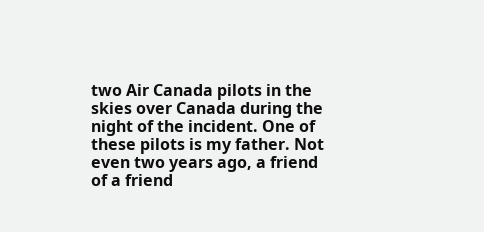two Air Canada pilots in the skies over Canada during the night of the incident. One of these pilots is my father. Not even two years ago, a friend of a friend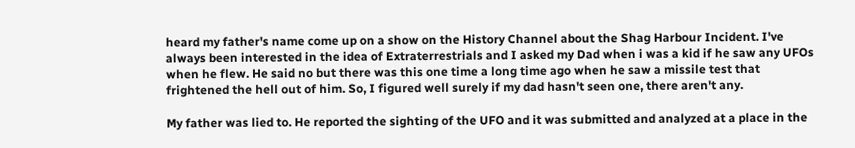heard my father's name come up on a show on the History Channel about the Shag Harbour Incident. I've always been interested in the idea of Extraterrestrials and I asked my Dad when i was a kid if he saw any UFOs when he flew. He said no but there was this one time a long time ago when he saw a missile test that frightened the hell out of him. So, I figured well surely if my dad hasn't seen one, there aren't any.

My father was lied to. He reported the sighting of the UFO and it was submitted and analyzed at a place in the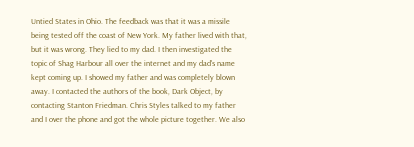Untied States in Ohio. The feedback was that it was a missile being tested off the coast of New York. My father lived with that, but it was wrong. They lied to my dad. I then investigated the topic of Shag Harbour all over the internet and my dad's name kept coming up. I showed my father and was completely blown away. I contacted the authors of the book, Dark Object, by contacting Stanton Friedman. Chris Styles talked to my father and I over the phone and got the whole picture together. We also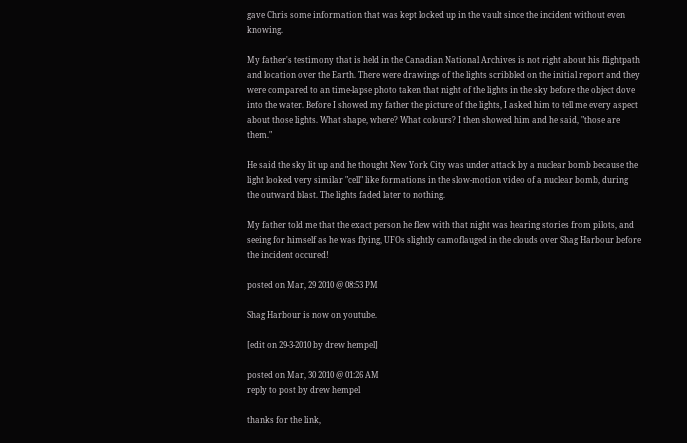gave Chris some information that was kept locked up in the vault since the incident without even knowing.

My father's testimony that is held in the Canadian National Archives is not right about his flightpath and location over the Earth. There were drawings of the lights scribbled on the initial report and they were compared to an time-lapse photo taken that night of the lights in the sky before the object dove into the water. Before I showed my father the picture of the lights, I asked him to tell me every aspect about those lights. What shape, where? What colours? I then showed him and he said, "those are them."

He said the sky lit up and he thought New York City was under attack by a nuclear bomb because the light looked very similar "cell" like formations in the slow-motion video of a nuclear bomb, during the outward blast. The lights faded later to nothing.

My father told me that the exact person he flew with that night was hearing stories from pilots, and seeing for himself as he was flying, UFOs slightly camoflauged in the clouds over Shag Harbour before the incident occured!

posted on Mar, 29 2010 @ 08:53 PM

Shag Harbour is now on youtube.

[edit on 29-3-2010 by drew hempel]

posted on Mar, 30 2010 @ 01:26 AM
reply to post by drew hempel

thanks for the link,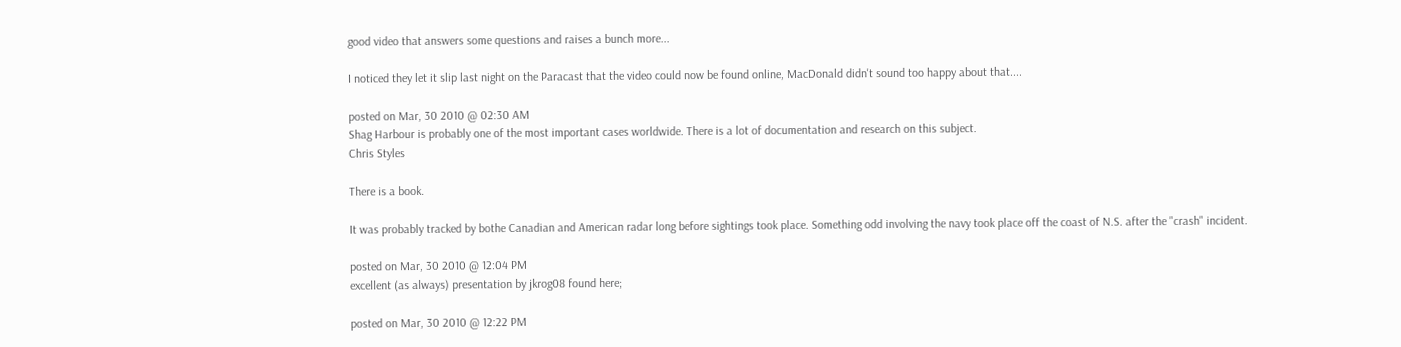good video that answers some questions and raises a bunch more...

I noticed they let it slip last night on the Paracast that the video could now be found online, MacDonald didn't sound too happy about that....

posted on Mar, 30 2010 @ 02:30 AM
Shag Harbour is probably one of the most important cases worldwide. There is a lot of documentation and research on this subject.
Chris Styles

There is a book.

It was probably tracked by bothe Canadian and American radar long before sightings took place. Something odd involving the navy took place off the coast of N.S. after the "crash" incident.

posted on Mar, 30 2010 @ 12:04 PM
excellent (as always) presentation by jkrog08 found here;

posted on Mar, 30 2010 @ 12:22 PM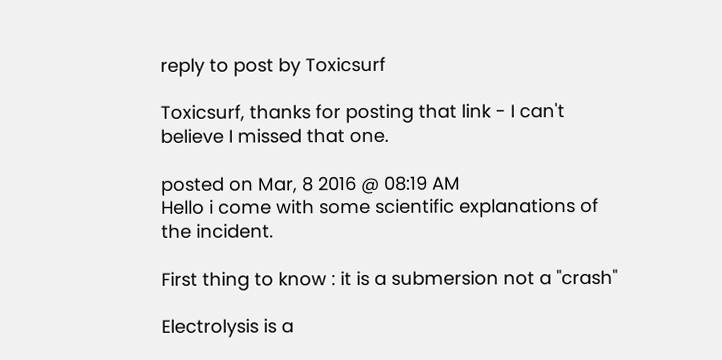reply to post by Toxicsurf

Toxicsurf, thanks for posting that link - I can't believe I missed that one.

posted on Mar, 8 2016 @ 08:19 AM
Hello i come with some scientific explanations of the incident.

First thing to know : it is a submersion not a "crash"

Electrolysis is a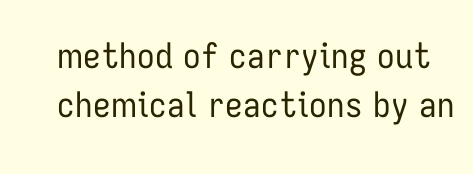method of carrying out chemical reactions by an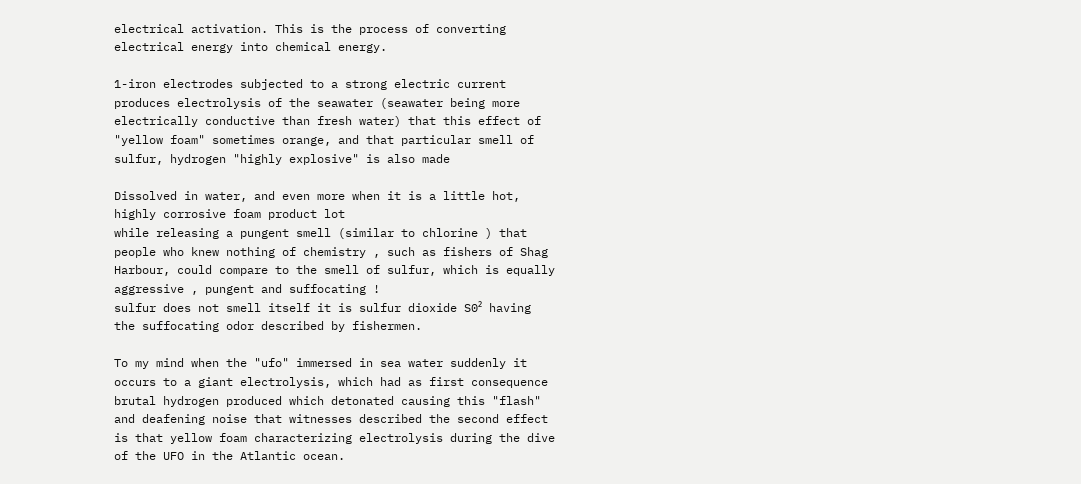electrical activation. This is the process of converting electrical energy into chemical energy.

1-iron electrodes subjected to a strong electric current produces electrolysis of the seawater (seawater being more electrically conductive than fresh water) that this effect of "yellow foam" sometimes orange, and that particular smell of sulfur, hydrogen "highly explosive" is also made

Dissolved in water, and even more when it is a little hot, highly corrosive foam product lot
while releasing a pungent smell (similar to chlorine ) that people who knew nothing of chemistry , such as fishers of Shag Harbour, could compare to the smell of sulfur, which is equally aggressive , pungent and suffocating !
sulfur does not smell itself it is sulfur dioxide S0² having the suffocating odor described by fishermen.

To my mind when the "ufo" immersed in sea water suddenly it occurs to a giant electrolysis, which had as first consequence brutal hydrogen produced which detonated causing this "flash" and deafening noise that witnesses described the second effect is that yellow foam characterizing electrolysis during the dive of the UFO in the Atlantic ocean.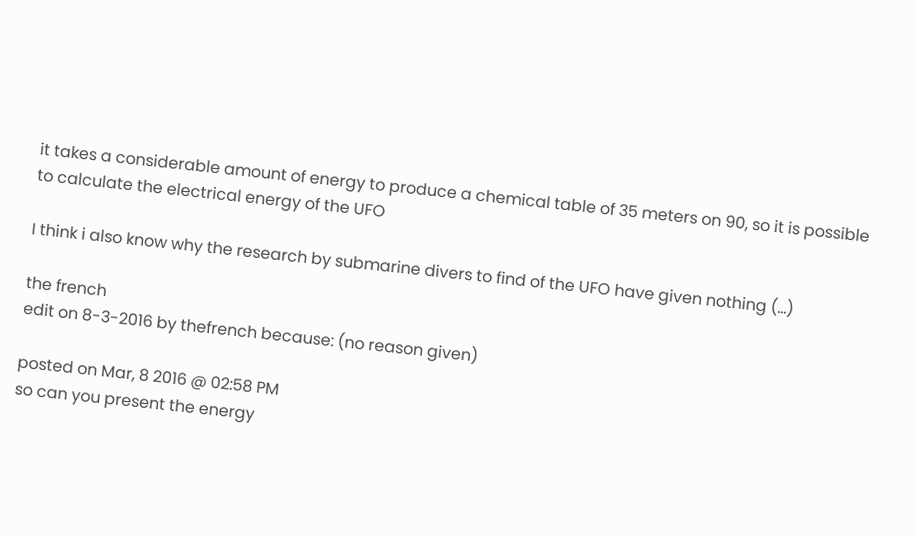it takes a considerable amount of energy to produce a chemical table of 35 meters on 90, so it is possible to calculate the electrical energy of the UFO

I think i also know why the research by submarine divers to find of the UFO have given nothing (...)

the french
edit on 8-3-2016 by thefrench because: (no reason given)

posted on Mar, 8 2016 @ 02:58 PM
so can you present the energy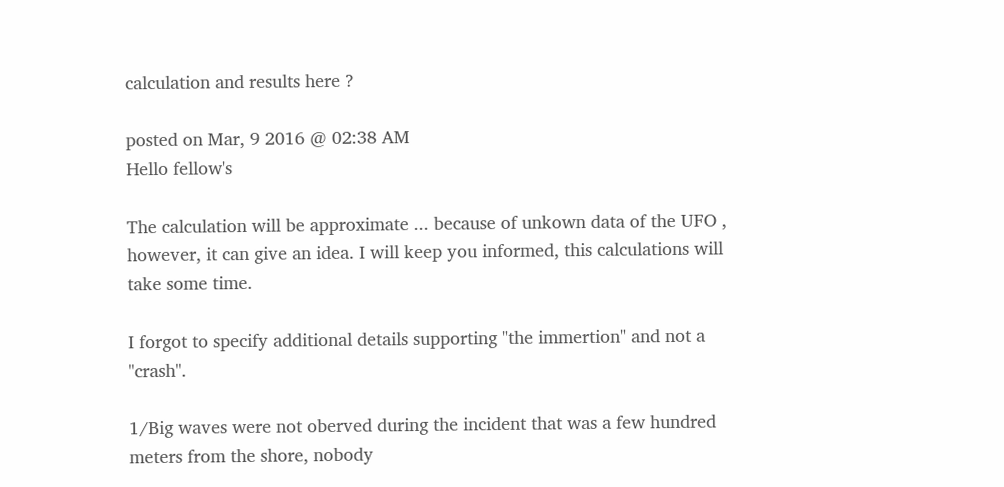calculation and results here ?

posted on Mar, 9 2016 @ 02:38 AM
Hello fellow's

The calculation will be approximate ... because of unkown data of the UFO , however, it can give an idea. I will keep you informed, this calculations will take some time.

I forgot to specify additional details supporting "the immertion" and not a "crash".

1/Big waves were not oberved during the incident that was a few hundred meters from the shore, nobody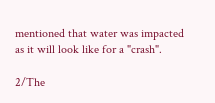mentioned that water was impacted as it will look like for a "crash".

2/The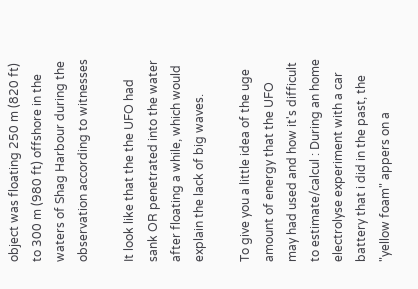object was floating 250 m (820 ft) to 300 m (980 ft) offshore in the waters of Shag Harbour during the observation according to witnesses

It look like that the the UFO had sank OR penetrated into the water after floating a while, which would explain the lack of big waves.

To give you a little idea of the uge amount of energy that the UFO may had used and how it's difficult to estimate/calcul : During an home electrolyse experiment with a car battery that i did in the past, the "yellow foam" appers on a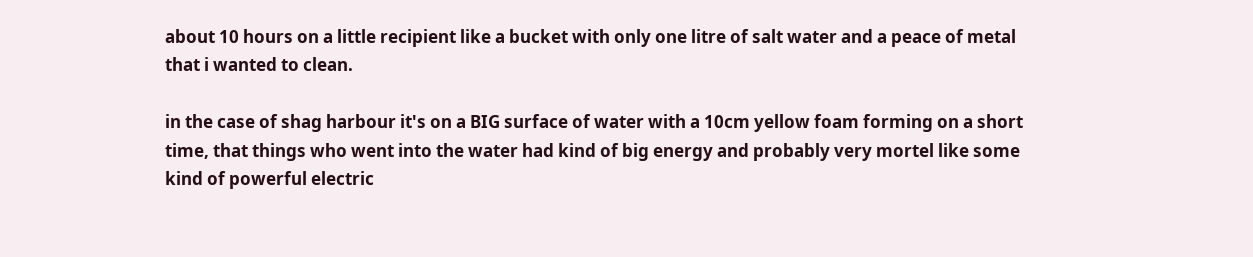about 10 hours on a little recipient like a bucket with only one litre of salt water and a peace of metal that i wanted to clean.

in the case of shag harbour it's on a BIG surface of water with a 10cm yellow foam forming on a short time, that things who went into the water had kind of big energy and probably very mortel like some kind of powerful electric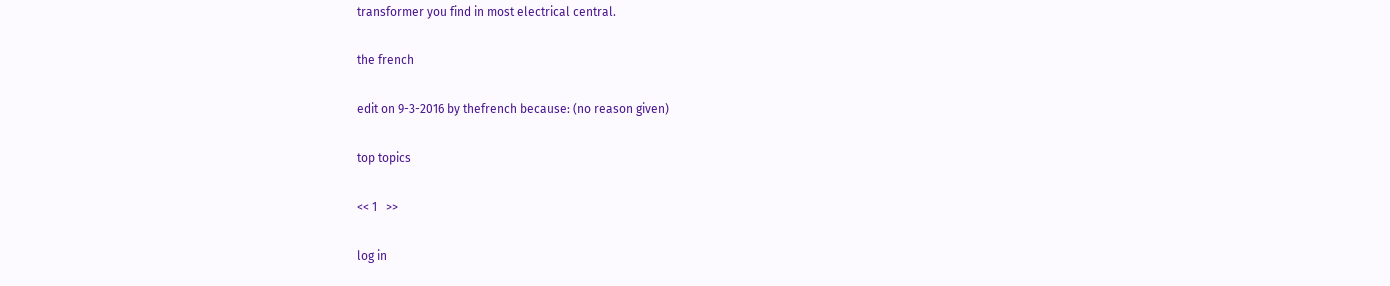transformer you find in most electrical central.

the french

edit on 9-3-2016 by thefrench because: (no reason given)

top topics

<< 1   >>

log in